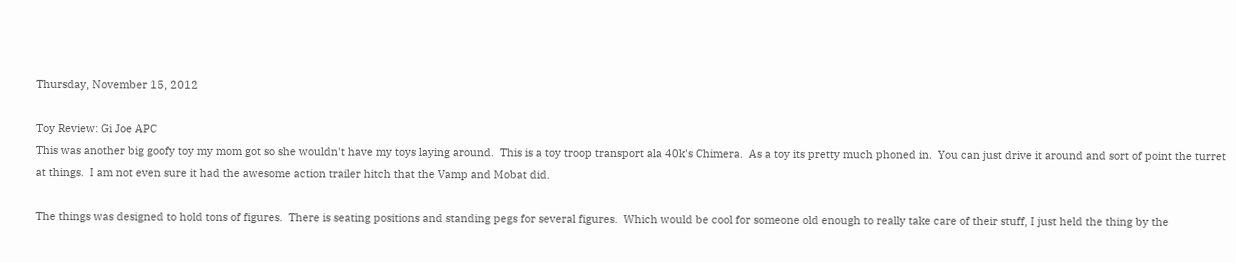Thursday, November 15, 2012

Toy Review: Gi Joe APC
This was another big goofy toy my mom got so she wouldn't have my toys laying around.  This is a toy troop transport ala 40k's Chimera.  As a toy its pretty much phoned in.  You can just drive it around and sort of point the turret at things.  I am not even sure it had the awesome action trailer hitch that the Vamp and Mobat did.

The things was designed to hold tons of figures.  There is seating positions and standing pegs for several figures.  Which would be cool for someone old enough to really take care of their stuff, I just held the thing by the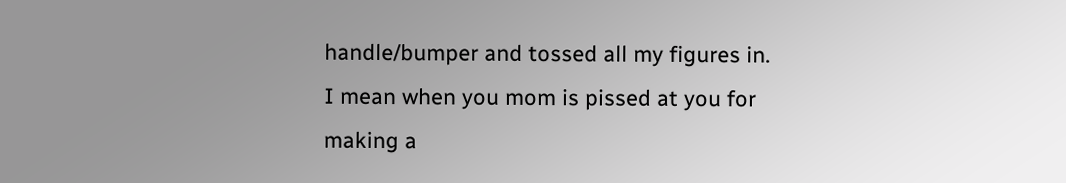handle/bumper and tossed all my figures in.   I mean when you mom is pissed at you for making a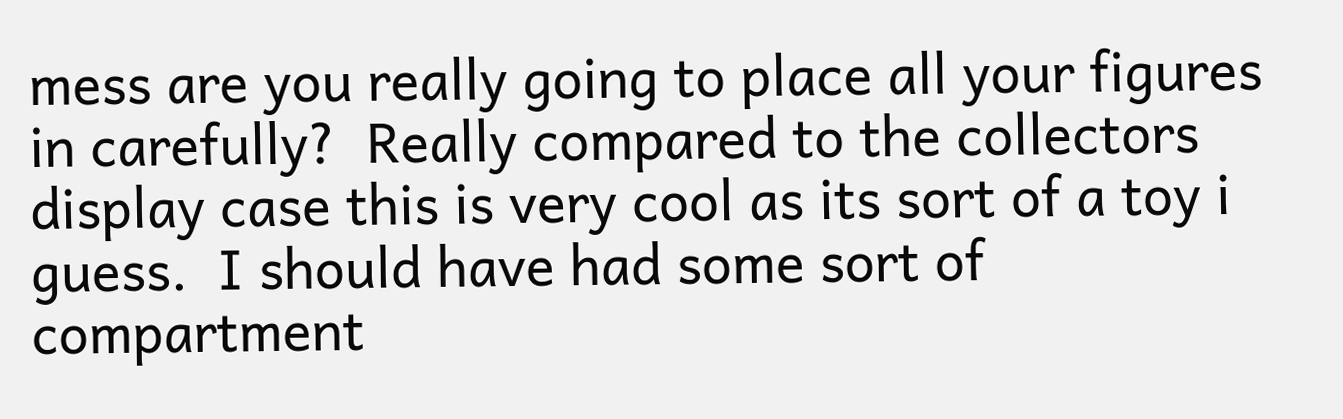mess are you really going to place all your figures in carefully?  Really compared to the collectors display case this is very cool as its sort of a toy i guess.  I should have had some sort of compartment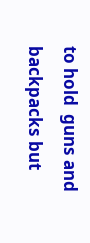to hold  guns and backpacks but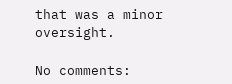that was a minor oversight.

No comments: